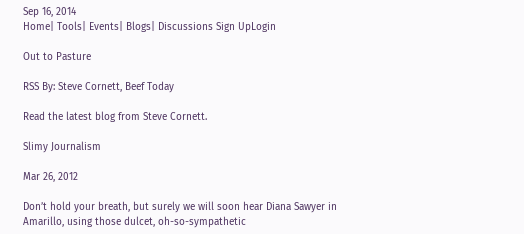Sep 16, 2014
Home| Tools| Events| Blogs| Discussions Sign UpLogin

Out to Pasture

RSS By: Steve Cornett, Beef Today

Read the latest blog from Steve Cornett.

Slimy Journalism

Mar 26, 2012

Don’t hold your breath, but surely we will soon hear Diana Sawyer in Amarillo, using those dulcet, oh-so-sympathetic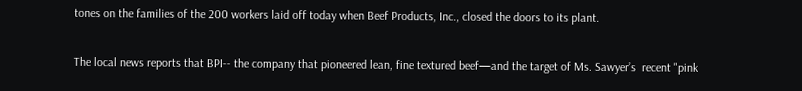tones on the families of the 200 workers laid off today when Beef Products, Inc., closed the doors to its plant.

The local news reports that BPI-- the company that pioneered lean, fine textured beef—and the target of Ms. Sawyer’s  recent "pink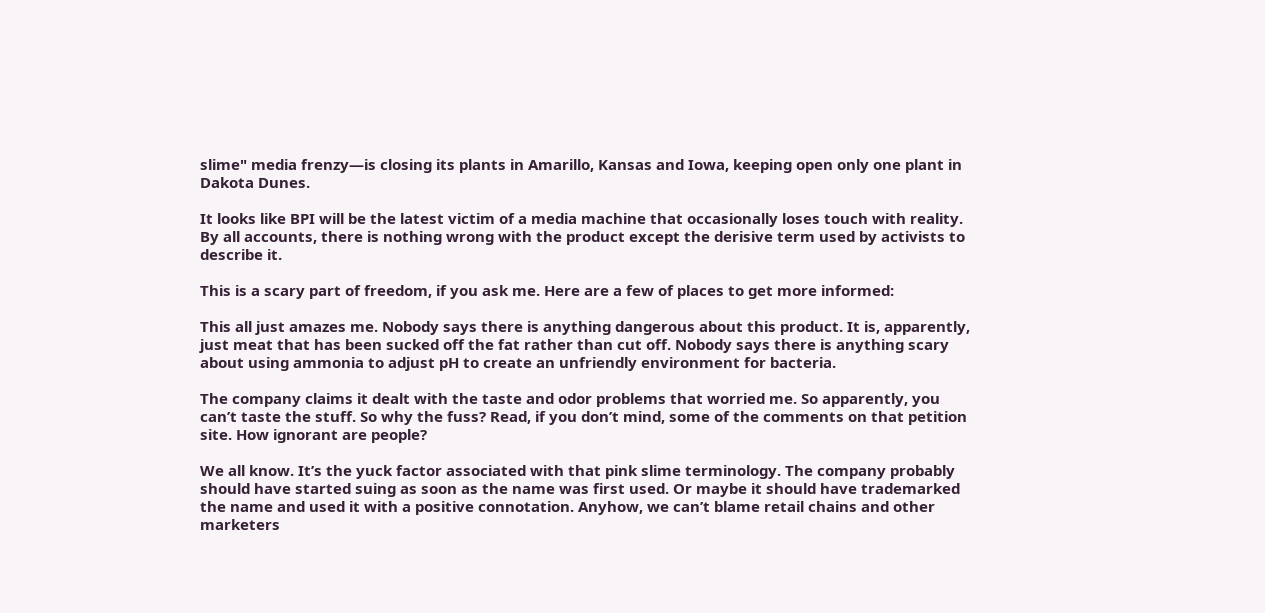slime" media frenzy—is closing its plants in Amarillo, Kansas and Iowa, keeping open only one plant in Dakota Dunes.

It looks like BPI will be the latest victim of a media machine that occasionally loses touch with reality. By all accounts, there is nothing wrong with the product except the derisive term used by activists to describe it.

This is a scary part of freedom, if you ask me. Here are a few of places to get more informed:

This all just amazes me. Nobody says there is anything dangerous about this product. It is, apparently, just meat that has been sucked off the fat rather than cut off. Nobody says there is anything scary about using ammonia to adjust pH to create an unfriendly environment for bacteria.

The company claims it dealt with the taste and odor problems that worried me. So apparently, you can’t taste the stuff. So why the fuss? Read, if you don’t mind, some of the comments on that petition site. How ignorant are people?

We all know. It’s the yuck factor associated with that pink slime terminology. The company probably should have started suing as soon as the name was first used. Or maybe it should have trademarked the name and used it with a positive connotation. Anyhow, we can’t blame retail chains and other marketers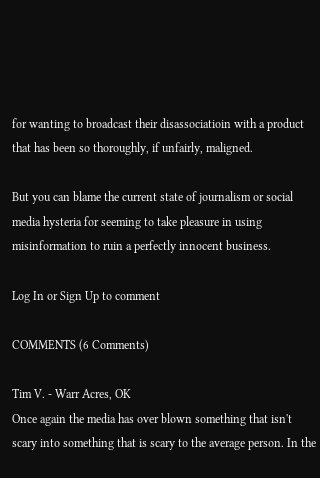for wanting to broadcast their disassociatioin with a product that has been so thoroughly, if unfairly, maligned.

But you can blame the current state of journalism or social media hysteria for seeming to take pleasure in using misinformation to ruin a perfectly innocent business.

Log In or Sign Up to comment

COMMENTS (6 Comments)

Tim V. - Warr Acres, OK
Once again the media has over blown something that isn't scary into something that is scary to the average person. In the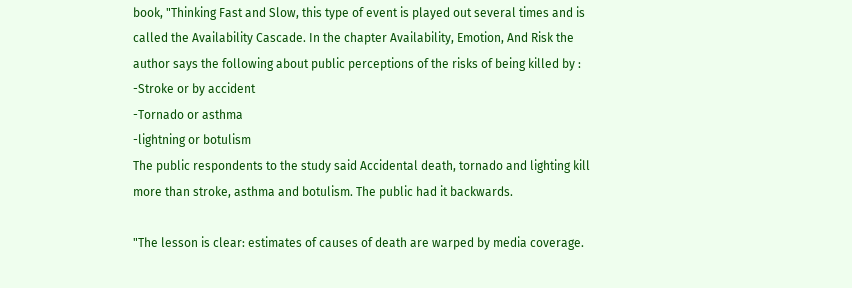book, "Thinking Fast and Slow, this type of event is played out several times and is called the Availability Cascade. In the chapter Availability, Emotion, And Risk the author says the following about public perceptions of the risks of being killed by :
-Stroke or by accident
-Tornado or asthma
-lightning or botulism
The public respondents to the study said Accidental death, tornado and lighting kill more than stroke, asthma and botulism. The public had it backwards.

"The lesson is clear: estimates of causes of death are warped by media coverage.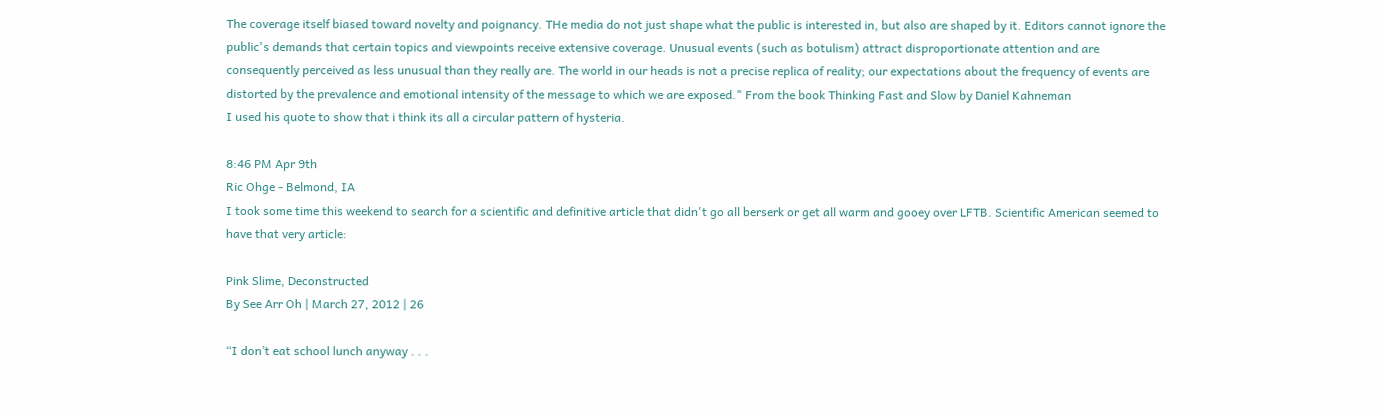The coverage itself biased toward novelty and poignancy. THe media do not just shape what the public is interested in, but also are shaped by it. Editors cannot ignore the public's demands that certain topics and viewpoints receive extensive coverage. Unusual events (such as botulism) attract disproportionate attention and are consequently perceived as less unusual than they really are. The world in our heads is not a precise replica of reality; our expectations about the frequency of events are distorted by the prevalence and emotional intensity of the message to which we are exposed." From the book Thinking Fast and Slow by Daniel Kahneman
I used his quote to show that i think its all a circular pattern of hysteria.

8:46 PM Apr 9th
Ric Ohge - Belmond, IA
I took some time this weekend to search for a scientific and definitive article that didn't go all berserk or get all warm and gooey over LFTB. Scientific American seemed to have that very article:

Pink Slime, Deconstructed
By See Arr Oh | March 27, 2012 | 26

“I don’t eat school lunch anyway . . .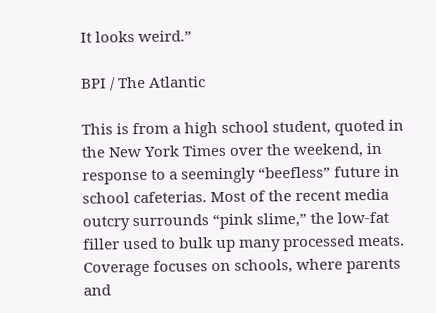It looks weird.”

BPI / The Atlantic

This is from a high school student, quoted in the New York Times over the weekend, in response to a seemingly “beefless” future in school cafeterias. Most of the recent media outcry surrounds “pink slime,” the low-fat filler used to bulk up many processed meats. Coverage focuses on schools, where parents and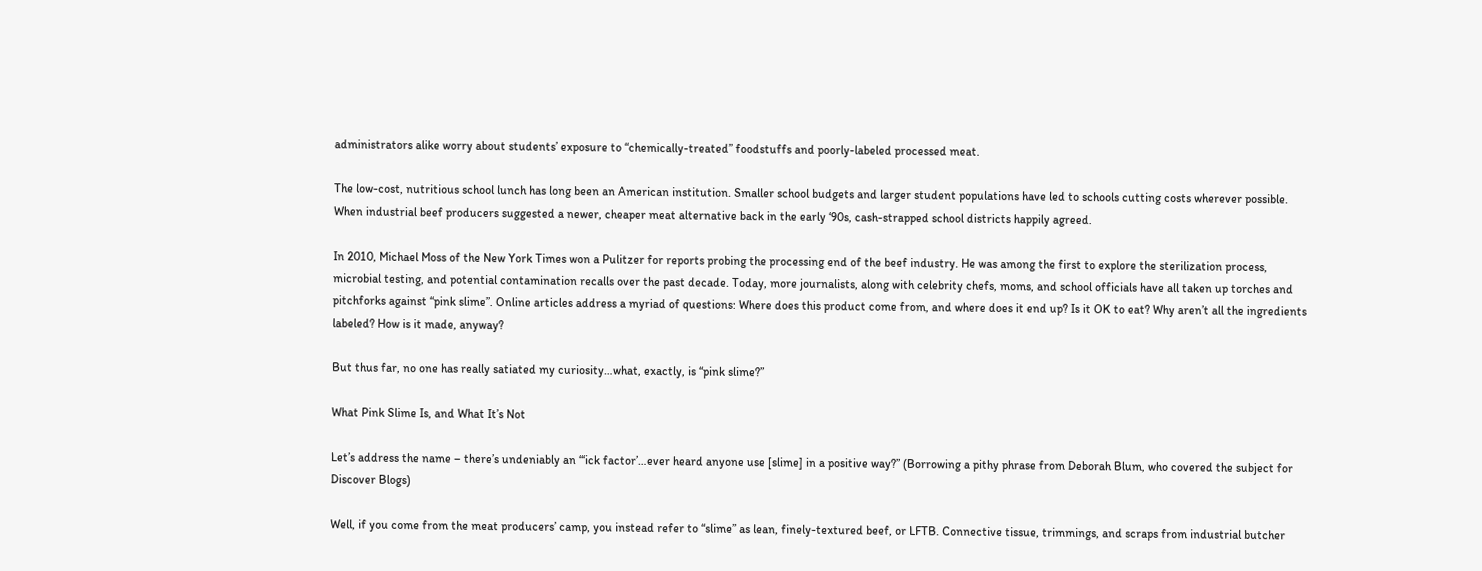administrators alike worry about students’ exposure to “chemically-treated” foodstuffs and poorly-labeled processed meat.

The low-cost, nutritious school lunch has long been an American institution. Smaller school budgets and larger student populations have led to schools cutting costs wherever possible. When industrial beef producers suggested a newer, cheaper meat alternative back in the early ‘90s, cash-strapped school districts happily agreed.

In 2010, Michael Moss of the New York Times won a Pulitzer for reports probing the processing end of the beef industry. He was among the first to explore the sterilization process, microbial testing, and potential contamination recalls over the past decade. Today, more journalists, along with celebrity chefs, moms, and school officials have all taken up torches and pitchforks against “pink slime”. Online articles address a myriad of questions: Where does this product come from, and where does it end up? Is it OK to eat? Why aren’t all the ingredients labeled? How is it made, anyway?

But thus far, no one has really satiated my curiosity…what, exactly, is “pink slime?”

What Pink Slime Is, and What It’s Not

Let’s address the name – there’s undeniably an “‘ick factor’…ever heard anyone use [slime] in a positive way?” (Borrowing a pithy phrase from Deborah Blum, who covered the subject for Discover Blogs)

Well, if you come from the meat producers’ camp, you instead refer to “slime” as lean, finely-textured beef, or LFTB. Connective tissue, trimmings, and scraps from industrial butcher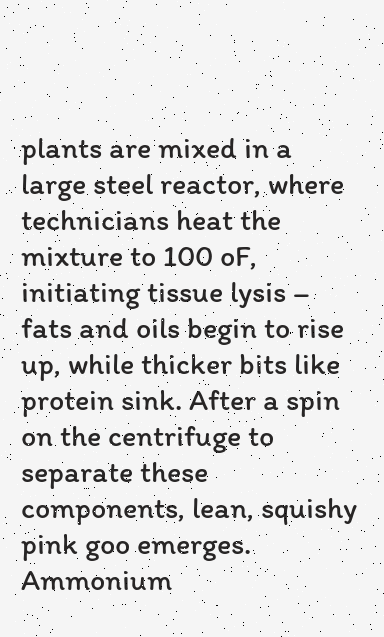plants are mixed in a large steel reactor, where technicians heat the mixture to 100 oF, initiating tissue lysis – fats and oils begin to rise up, while thicker bits like protein sink. After a spin on the centrifuge to separate these components, lean, squishy pink goo emerges. Ammonium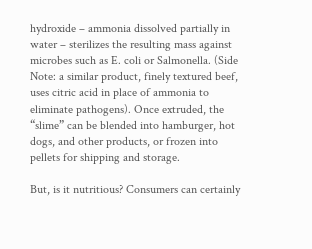hydroxide – ammonia dissolved partially in water – sterilizes the resulting mass against microbes such as E. coli or Salmonella. (Side Note: a similar product, finely textured beef, uses citric acid in place of ammonia to eliminate pathogens). Once extruded, the “slime” can be blended into hamburger, hot dogs, and other products, or frozen into pellets for shipping and storage.

But, is it nutritious? Consumers can certainly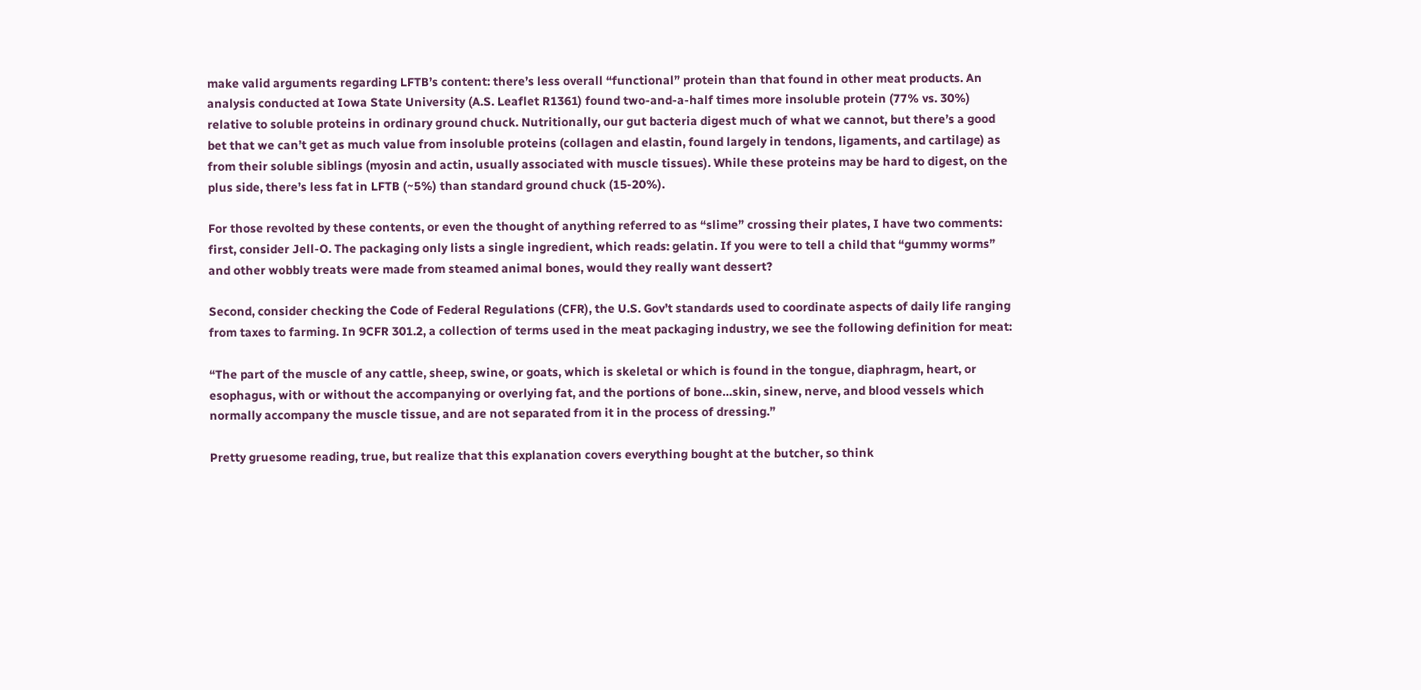make valid arguments regarding LFTB’s content: there’s less overall “functional” protein than that found in other meat products. An analysis conducted at Iowa State University (A.S. Leaflet R1361) found two-and-a-half times more insoluble protein (77% vs. 30%) relative to soluble proteins in ordinary ground chuck. Nutritionally, our gut bacteria digest much of what we cannot, but there’s a good bet that we can’t get as much value from insoluble proteins (collagen and elastin, found largely in tendons, ligaments, and cartilage) as from their soluble siblings (myosin and actin, usually associated with muscle tissues). While these proteins may be hard to digest, on the plus side, there’s less fat in LFTB (~5%) than standard ground chuck (15-20%).

For those revolted by these contents, or even the thought of anything referred to as “slime” crossing their plates, I have two comments: first, consider Jell-O. The packaging only lists a single ingredient, which reads: gelatin. If you were to tell a child that “gummy worms” and other wobbly treats were made from steamed animal bones, would they really want dessert?

Second, consider checking the Code of Federal Regulations (CFR), the U.S. Gov’t standards used to coordinate aspects of daily life ranging from taxes to farming. In 9CFR 301.2, a collection of terms used in the meat packaging industry, we see the following definition for meat:

“The part of the muscle of any cattle, sheep, swine, or goats, which is skeletal or which is found in the tongue, diaphragm, heart, or esophagus, with or without the accompanying or overlying fat, and the portions of bone…skin, sinew, nerve, and blood vessels which normally accompany the muscle tissue, and are not separated from it in the process of dressing.”

Pretty gruesome reading, true, but realize that this explanation covers everything bought at the butcher, so think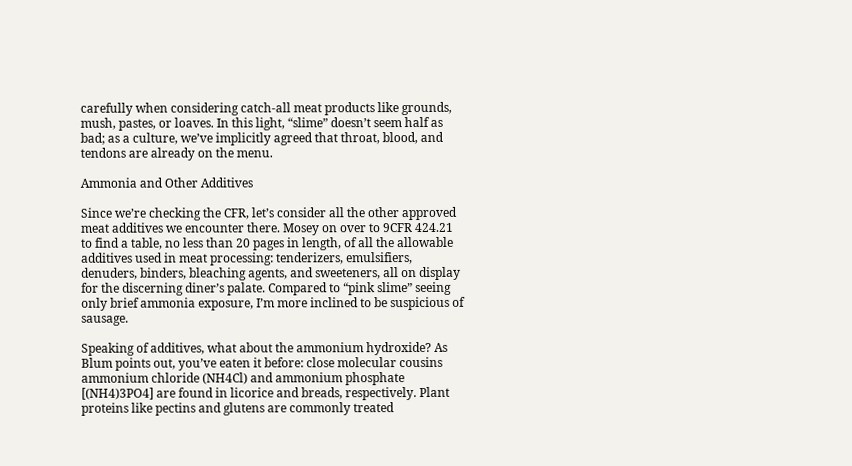carefully when considering catch-all meat products like grounds, mush, pastes, or loaves. In this light, “slime” doesn’t seem half as bad; as a culture, we’ve implicitly agreed that throat, blood, and tendons are already on the menu.

Ammonia and Other Additives

Since we’re checking the CFR, let’s consider all the other approved meat additives we encounter there. Mosey on over to 9CFR 424.21 to find a table, no less than 20 pages in length, of all the allowable additives used in meat processing: tenderizers, emulsifiers, denuders, binders, bleaching agents, and sweeteners, all on display for the discerning diner’s palate. Compared to “pink slime” seeing only brief ammonia exposure, I’m more inclined to be suspicious of sausage.

Speaking of additives, what about the ammonium hydroxide? As Blum points out, you’ve eaten it before: close molecular cousins ammonium chloride (NH4Cl) and ammonium phosphate [(NH4)3PO4] are found in licorice and breads, respectively. Plant proteins like pectins and glutens are commonly treated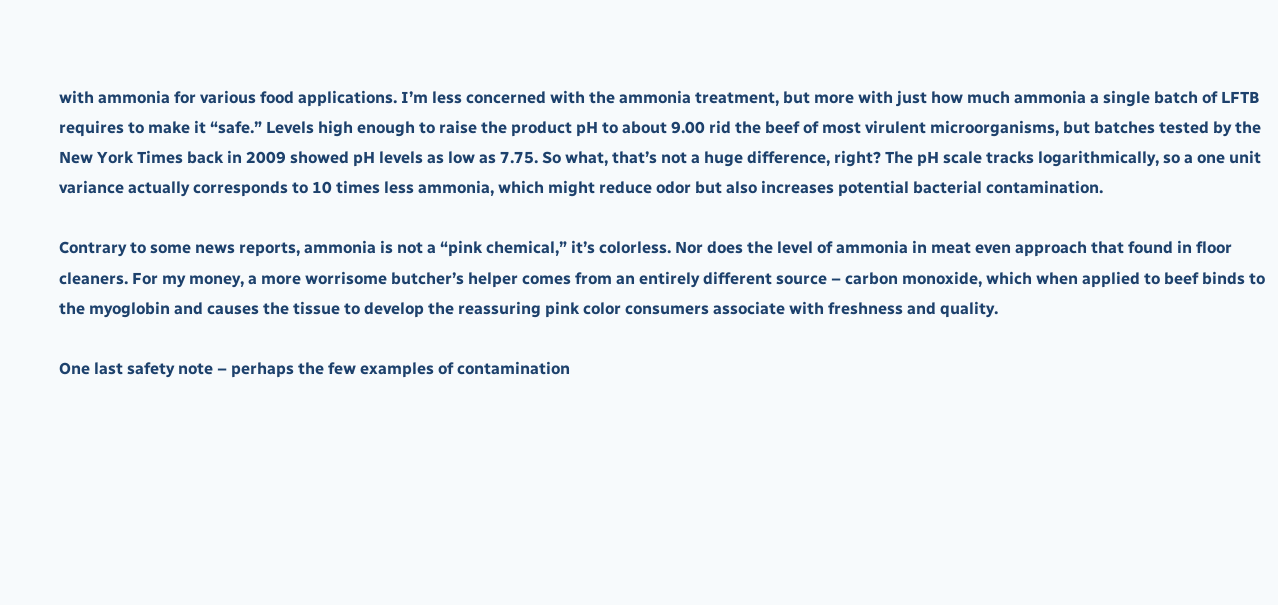with ammonia for various food applications. I’m less concerned with the ammonia treatment, but more with just how much ammonia a single batch of LFTB requires to make it “safe.” Levels high enough to raise the product pH to about 9.00 rid the beef of most virulent microorganisms, but batches tested by the New York Times back in 2009 showed pH levels as low as 7.75. So what, that’s not a huge difference, right? The pH scale tracks logarithmically, so a one unit variance actually corresponds to 10 times less ammonia, which might reduce odor but also increases potential bacterial contamination.

Contrary to some news reports, ammonia is not a “pink chemical,” it’s colorless. Nor does the level of ammonia in meat even approach that found in floor cleaners. For my money, a more worrisome butcher’s helper comes from an entirely different source – carbon monoxide, which when applied to beef binds to the myoglobin and causes the tissue to develop the reassuring pink color consumers associate with freshness and quality.

One last safety note – perhaps the few examples of contamination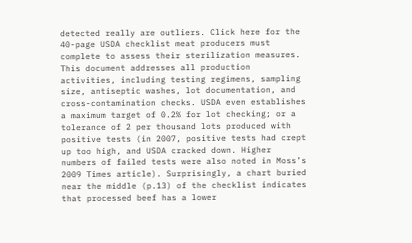detected really are outliers. Click here for the 40-page USDA checklist meat producers must complete to assess their sterilization measures. This document addresses all production activities, including testing regimens, sampling size, antiseptic washes, lot documentation, and cross-contamination checks. USDA even establishes a maximum target of 0.2% for lot checking; or a tolerance of 2 per thousand lots produced with positive tests (in 2007, positive tests had crept up too high, and USDA cracked down. Higher numbers of failed tests were also noted in Moss’s 2009 Times article). Surprisingly, a chart buried near the middle (p.13) of the checklist indicates that processed beef has a lower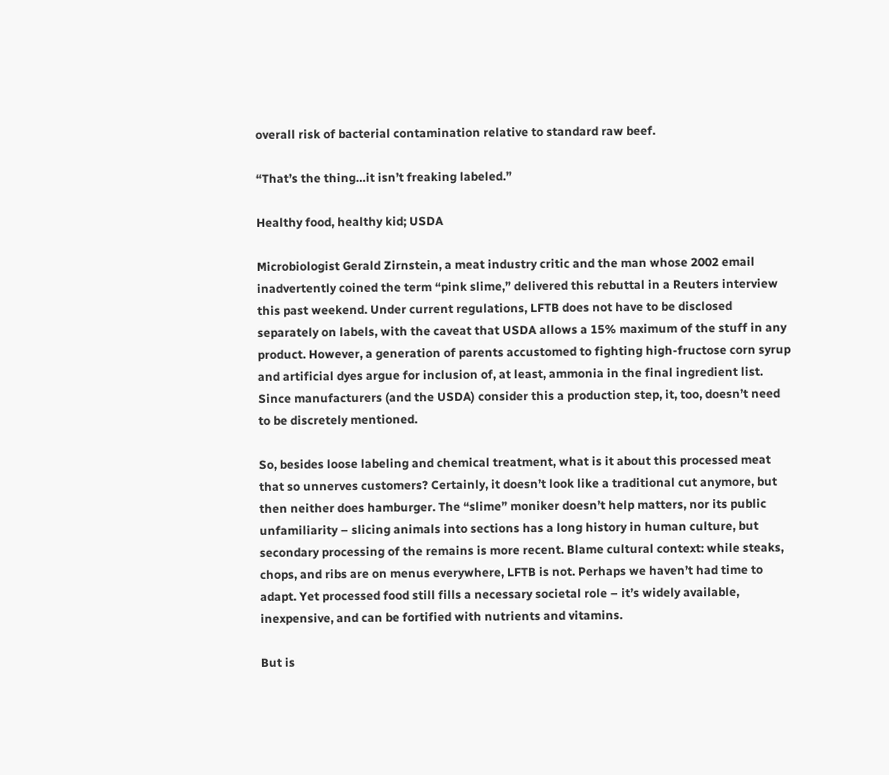overall risk of bacterial contamination relative to standard raw beef.

“That’s the thing…it isn’t freaking labeled.”

Healthy food, healthy kid; USDA

Microbiologist Gerald Zirnstein, a meat industry critic and the man whose 2002 email inadvertently coined the term “pink slime,” delivered this rebuttal in a Reuters interview this past weekend. Under current regulations, LFTB does not have to be disclosed separately on labels, with the caveat that USDA allows a 15% maximum of the stuff in any product. However, a generation of parents accustomed to fighting high-fructose corn syrup and artificial dyes argue for inclusion of, at least, ammonia in the final ingredient list. Since manufacturers (and the USDA) consider this a production step, it, too, doesn’t need to be discretely mentioned.

So, besides loose labeling and chemical treatment, what is it about this processed meat that so unnerves customers? Certainly, it doesn’t look like a traditional cut anymore, but then neither does hamburger. The “slime” moniker doesn’t help matters, nor its public unfamiliarity – slicing animals into sections has a long history in human culture, but secondary processing of the remains is more recent. Blame cultural context: while steaks, chops, and ribs are on menus everywhere, LFTB is not. Perhaps we haven’t had time to adapt. Yet processed food still fills a necessary societal role – it’s widely available, inexpensive, and can be fortified with nutrients and vitamins.

But is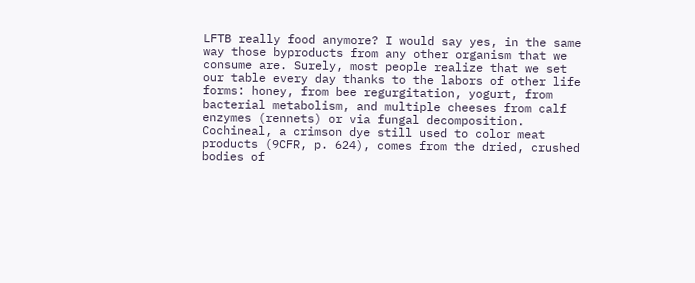LFTB really food anymore? I would say yes, in the same way those byproducts from any other organism that we consume are. Surely, most people realize that we set our table every day thanks to the labors of other life forms: honey, from bee regurgitation, yogurt, from bacterial metabolism, and multiple cheeses from calf enzymes (rennets) or via fungal decomposition. Cochineal, a crimson dye still used to color meat products (9CFR, p. 624), comes from the dried, crushed bodies of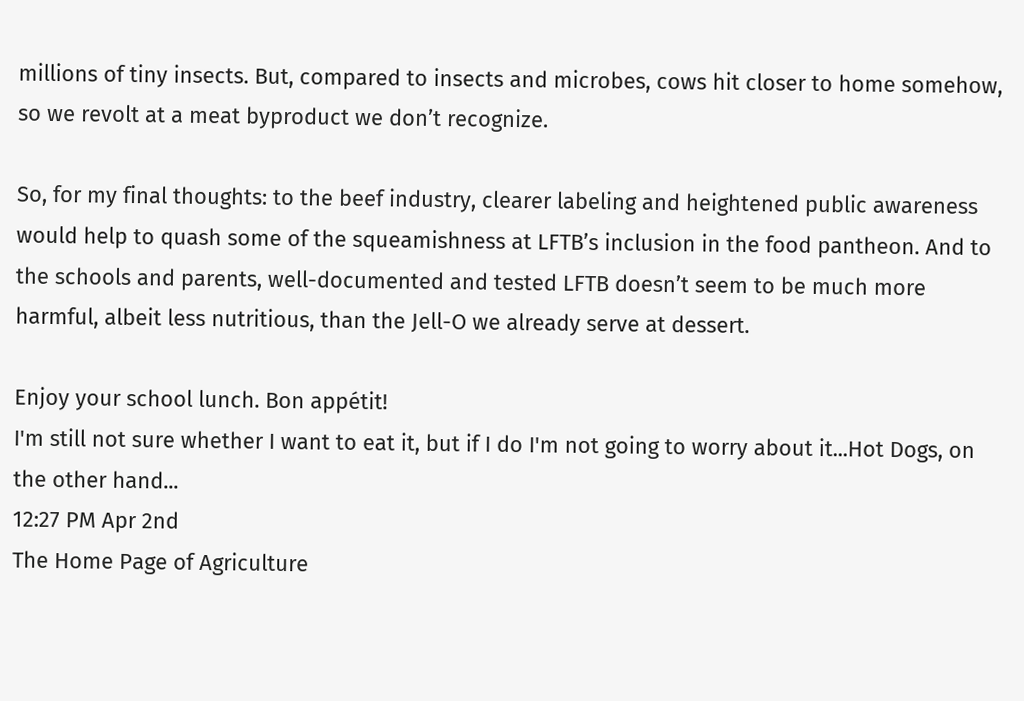millions of tiny insects. But, compared to insects and microbes, cows hit closer to home somehow, so we revolt at a meat byproduct we don’t recognize.

So, for my final thoughts: to the beef industry, clearer labeling and heightened public awareness would help to quash some of the squeamishness at LFTB’s inclusion in the food pantheon. And to the schools and parents, well-documented and tested LFTB doesn’t seem to be much more harmful, albeit less nutritious, than the Jell-O we already serve at dessert.

Enjoy your school lunch. Bon appétit!
I'm still not sure whether I want to eat it, but if I do I'm not going to worry about it...Hot Dogs, on the other hand...
12:27 PM Apr 2nd
The Home Page of Agriculture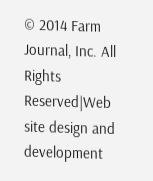© 2014 Farm Journal, Inc. All Rights Reserved|Web site design and development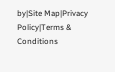by|Site Map|Privacy Policy|Terms & Conditions